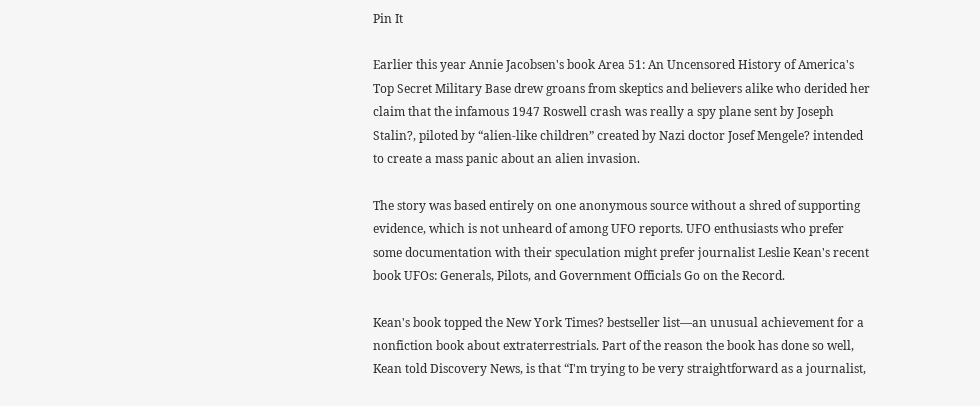Pin It

Earlier this year Annie Jacobsen's book Area 51: An Uncensored History of America's Top Secret Military Base drew groans from skeptics and believers alike who derided her claim that the infamous 1947 Roswell crash was really a spy plane sent by Joseph Stalin?, piloted by “alien-like children” created by Nazi doctor Josef Mengele? intended to create a mass panic about an alien invasion.

The story was based entirely on one anonymous source without a shred of supporting evidence, which is not unheard of among UFO reports. UFO enthusiasts who prefer some documentation with their speculation might prefer journalist Leslie Kean's recent book UFOs: Generals, Pilots, and Government Officials Go on the Record.

Kean's book topped the New York Times? bestseller list—an unusual achievement for a nonfiction book about extraterrestrials. Part of the reason the book has done so well, Kean told Discovery News, is that “I'm trying to be very straightforward as a journalist,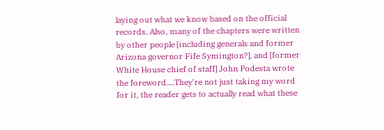laying out what we know based on the official records. Also, many of the chapters were written by other people [including generals and former Arizona governor Fife Symington?], and [former White House chief of staff] John Podesta wrote the foreword....They're not just taking my word for it, the reader gets to actually read what these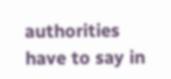authorities have to say in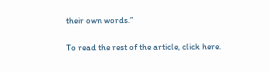their own words.”

To read the rest of the article, click here.